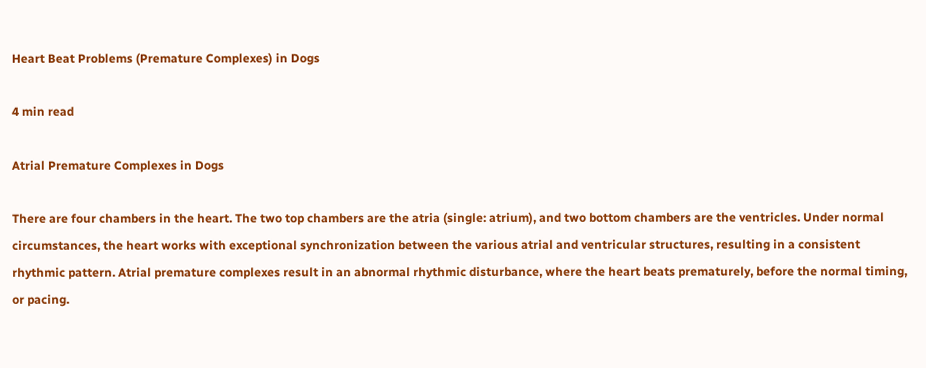Heart Beat Problems (Premature Complexes) in Dogs

4 min read

Atrial Premature Complexes in Dogs

There are four chambers in the heart. The two top chambers are the atria (single: atrium), and two bottom chambers are the ventricles. Under normal circumstances, the heart works with exceptional synchronization between the various atrial and ventricular structures, resulting in a consistent rhythmic pattern. Atrial premature complexes result in an abnormal rhythmic disturbance, where the heart beats prematurely, before the normal timing, or pacing.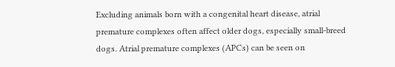Excluding animals born with a congenital heart disease, atrial premature complexes often affect older dogs, especially small-breed dogs. Atrial premature complexes (APCs) can be seen on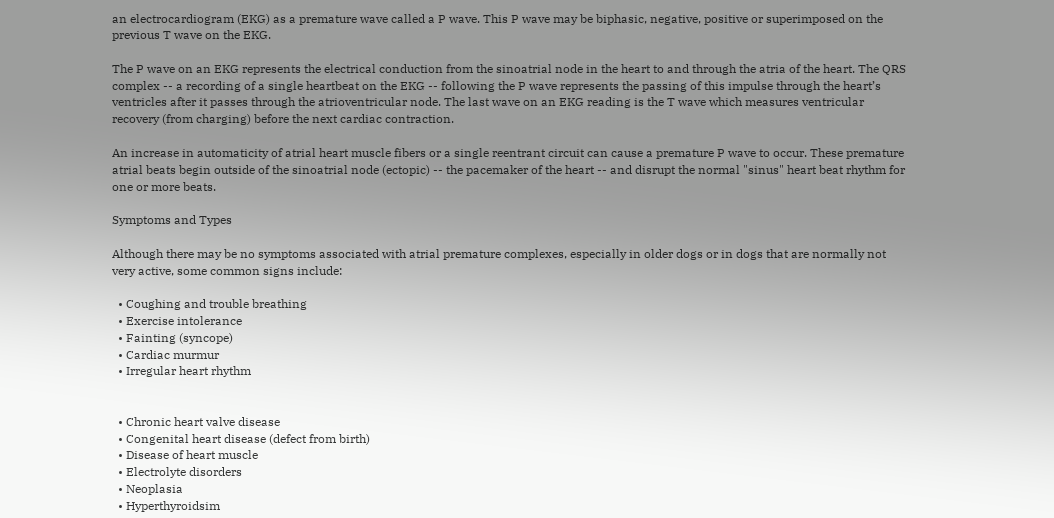an electrocardiogram (EKG) as a premature wave called a P wave. This P wave may be biphasic, negative, positive or superimposed on the previous T wave on the EKG.

The P wave on an EKG represents the electrical conduction from the sinoatrial node in the heart to and through the atria of the heart. The QRS complex -- a recording of a single heartbeat on the EKG -- following the P wave represents the passing of this impulse through the heart’s ventricles after it passes through the atrioventricular node. The last wave on an EKG reading is the T wave which measures ventricular recovery (from charging) before the next cardiac contraction.

An increase in automaticity of atrial heart muscle fibers or a single reentrant circuit can cause a premature P wave to occur. These premature atrial beats begin outside of the sinoatrial node (ectopic) -- the pacemaker of the heart -- and disrupt the normal "sinus" heart beat rhythm for one or more beats.

Symptoms and Types

Although there may be no symptoms associated with atrial premature complexes, especially in older dogs or in dogs that are normally not very active, some common signs include:

  • Coughing and trouble breathing
  • Exercise intolerance
  • Fainting (syncope)
  • Cardiac murmur
  • Irregular heart rhythm


  • Chronic heart valve disease
  • Congenital heart disease (defect from birth)
  • Disease of heart muscle
  • Electrolyte disorders
  • Neoplasia
  • Hyperthyroidsim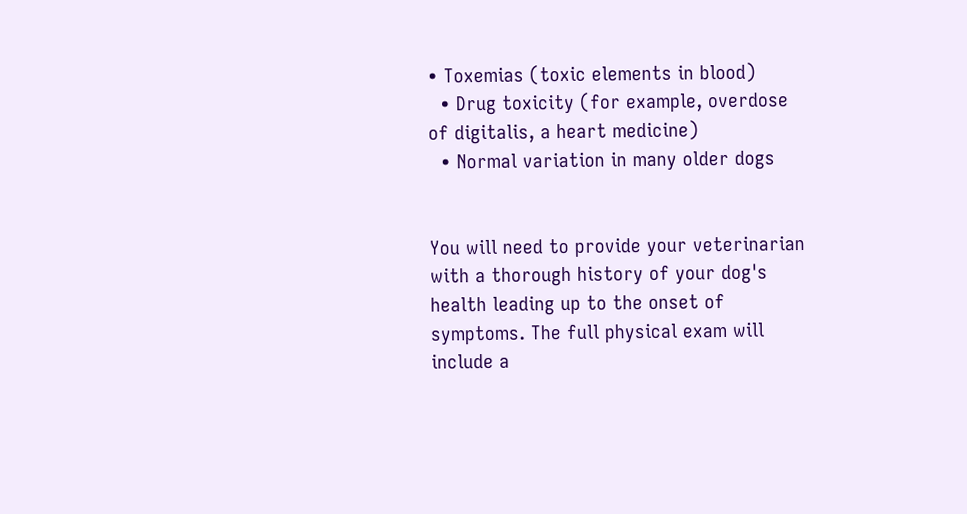• Toxemias (toxic elements in blood)
  • Drug toxicity (for example, overdose of digitalis, a heart medicine)
  • Normal variation in many older dogs


You will need to provide your veterinarian with a thorough history of your dog's health leading up to the onset of symptoms. The full physical exam will include a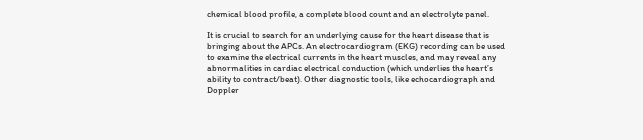chemical blood profile, a complete blood count and an electrolyte panel.

It is crucial to search for an underlying cause for the heart disease that is bringing about the APCs. An electrocardiogram (EKG) recording can be used to examine the electrical currents in the heart muscles, and may reveal any abnormalities in cardiac electrical conduction (which underlies the heart’s ability to contract/beat). Other diagnostic tools, like echocardiograph and Doppler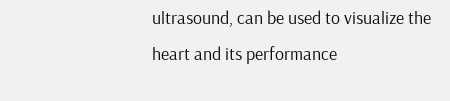ultrasound, can be used to visualize the heart and its performance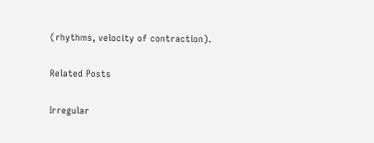(rhythms, velocity of contraction).

Related Posts

Irregular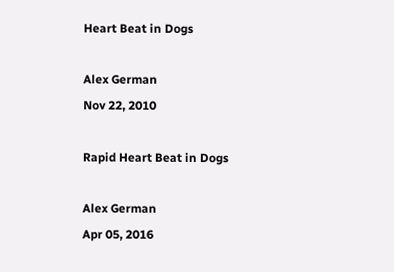Heart Beat in Dogs

Alex German
Nov 22, 2010

Rapid Heart Beat in Dogs

Alex German
Apr 05, 2016